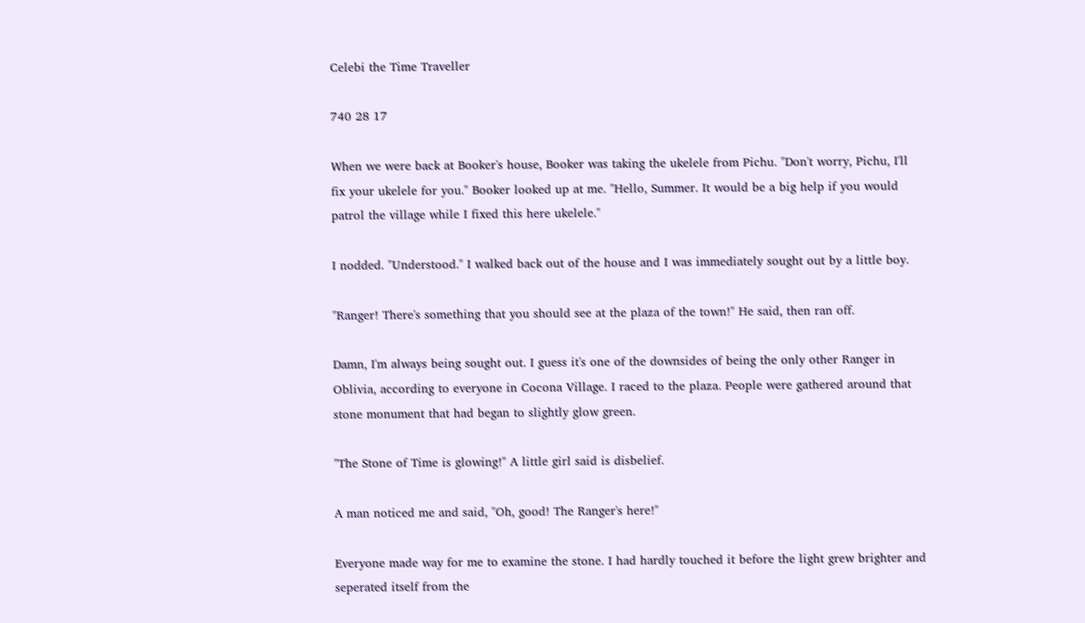Celebi the Time Traveller

740 28 17

When we were back at Booker's house, Booker was taking the ukelele from Pichu. "Don't worry, Pichu, I'll fix your ukelele for you." Booker looked up at me. "Hello, Summer. It would be a big help if you would patrol the village while I fixed this here ukelele."

I nodded. "Understood." I walked back out of the house and I was immediately sought out by a little boy.

"Ranger! There's something that you should see at the plaza of the town!" He said, then ran off.

Damn, I'm always being sought out. I guess it's one of the downsides of being the only other Ranger in Oblivia, according to everyone in Cocona Village. I raced to the plaza. People were gathered around that stone monument that had began to slightly glow green.

"The Stone of Time is glowing!" A little girl said is disbelief.

A man noticed me and said, "Oh, good! The Ranger's here!"

Everyone made way for me to examine the stone. I had hardly touched it before the light grew brighter and seperated itself from the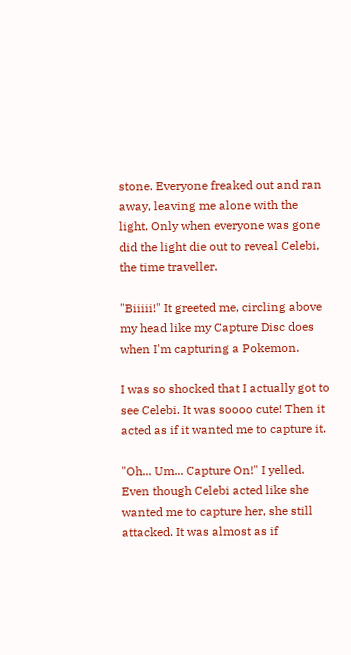stone. Everyone freaked out and ran away, leaving me alone with the light. Only when everyone was gone did the light die out to reveal Celebi, the time traveller.

"Biiiii!" It greeted me, circling above my head like my Capture Disc does when I'm capturing a Pokemon.

I was so shocked that I actually got to see Celebi. It was soooo cute! Then it acted as if it wanted me to capture it.

"Oh... Um... Capture On!" I yelled. Even though Celebi acted like she wanted me to capture her, she still attacked. It was almost as if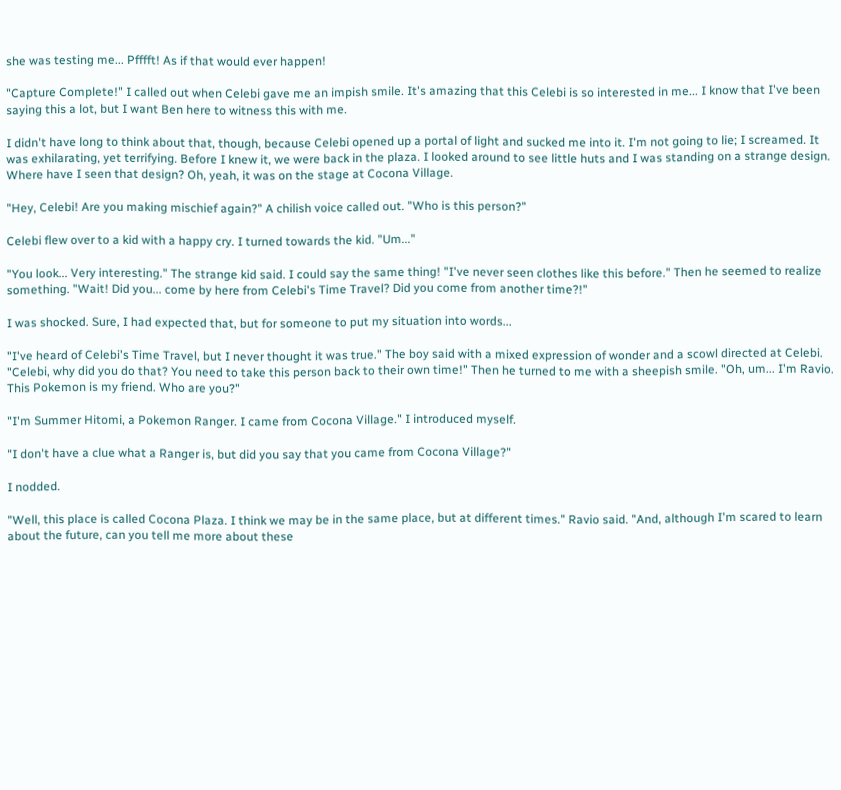she was testing me... Pfffft! As if that would ever happen!

"Capture Complete!" I called out when Celebi gave me an impish smile. It's amazing that this Celebi is so interested in me... I know that I've been saying this a lot, but I want Ben here to witness this with me.

I didn't have long to think about that, though, because Celebi opened up a portal of light and sucked me into it. I'm not going to lie; I screamed. It was exhilarating, yet terrifying. Before I knew it, we were back in the plaza. I looked around to see little huts and I was standing on a strange design. Where have I seen that design? Oh, yeah, it was on the stage at Cocona Village.

"Hey, Celebi! Are you making mischief again?" A chilish voice called out. "Who is this person?"

Celebi flew over to a kid with a happy cry. I turned towards the kid. "Um..."

"You look... Very interesting." The strange kid said. I could say the same thing! "I've never seen clothes like this before." Then he seemed to realize something. "Wait! Did you... come by here from Celebi's Time Travel? Did you come from another time?!"

I was shocked. Sure, I had expected that, but for someone to put my situation into words...

"I've heard of Celebi's Time Travel, but I never thought it was true." The boy said with a mixed expression of wonder and a scowl directed at Celebi. "Celebi, why did you do that? You need to take this person back to their own time!" Then he turned to me with a sheepish smile. "Oh, um... I'm Ravio. This Pokemon is my friend. Who are you?"

"I'm Summer Hitomi, a Pokemon Ranger. I came from Cocona Village." I introduced myself.

"I don't have a clue what a Ranger is, but did you say that you came from Cocona Village?"

I nodded.

"Well, this place is called Cocona Plaza. I think we may be in the same place, but at different times." Ravio said. "And, although I'm scared to learn about the future, can you tell me more about these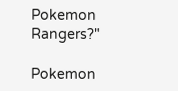Pokemon Rangers?"

Pokemon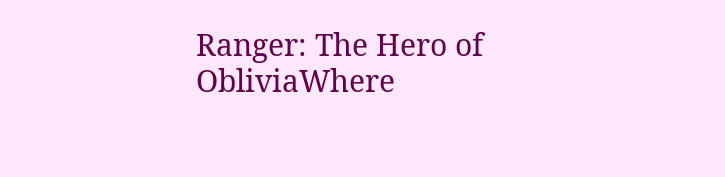Ranger: The Hero of ObliviaWhere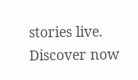stories live. Discover now